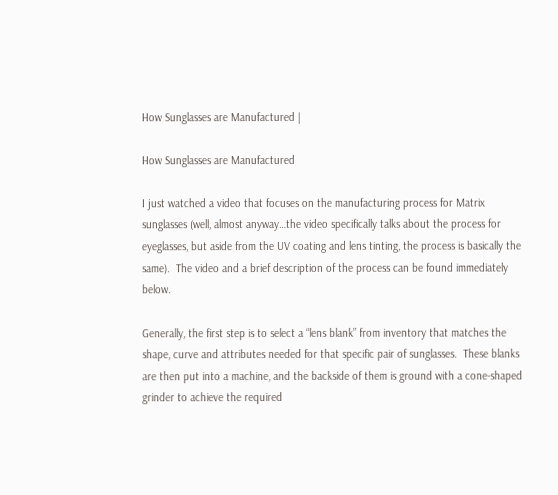How Sunglasses are Manufactured |

How Sunglasses are Manufactured

I just watched a video that focuses on the manufacturing process for Matrix sunglasses (well, almost anyway…the video specifically talks about the process for eyeglasses, but aside from the UV coating and lens tinting, the process is basically the same).  The video and a brief description of the process can be found immediately below.

Generally, the first step is to select a “lens blank” from inventory that matches the shape, curve and attributes needed for that specific pair of sunglasses.  These blanks are then put into a machine, and the backside of them is ground with a cone-shaped grinder to achieve the required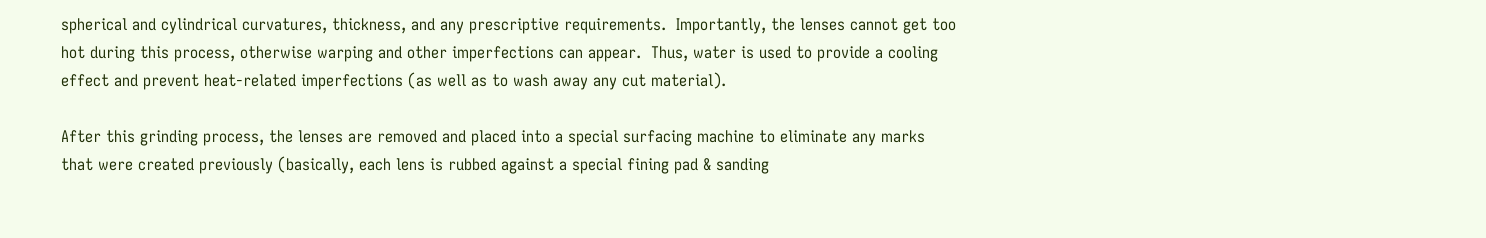spherical and cylindrical curvatures, thickness, and any prescriptive requirements.  Importantly, the lenses cannot get too hot during this process, otherwise warping and other imperfections can appear.  Thus, water is used to provide a cooling effect and prevent heat-related imperfections (as well as to wash away any cut material).

After this grinding process, the lenses are removed and placed into a special surfacing machine to eliminate any marks that were created previously (basically, each lens is rubbed against a special fining pad & sanding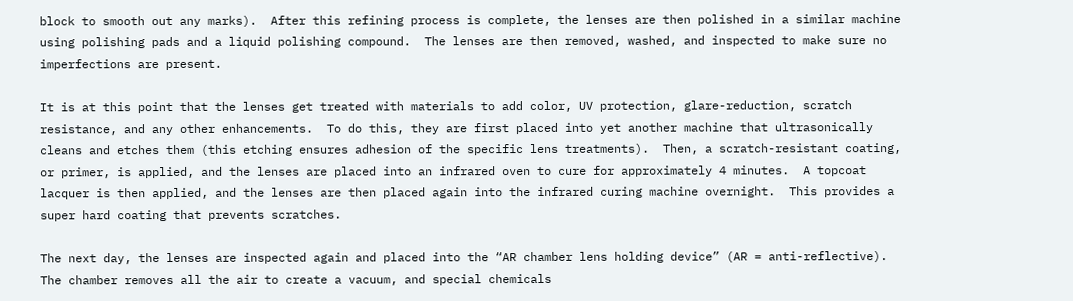block to smooth out any marks).  After this refining process is complete, the lenses are then polished in a similar machine using polishing pads and a liquid polishing compound.  The lenses are then removed, washed, and inspected to make sure no imperfections are present.

It is at this point that the lenses get treated with materials to add color, UV protection, glare-reduction, scratch resistance, and any other enhancements.  To do this, they are first placed into yet another machine that ultrasonically cleans and etches them (this etching ensures adhesion of the specific lens treatments).  Then, a scratch-resistant coating, or primer, is applied, and the lenses are placed into an infrared oven to cure for approximately 4 minutes.  A topcoat lacquer is then applied, and the lenses are then placed again into the infrared curing machine overnight.  This provides a super hard coating that prevents scratches.

The next day, the lenses are inspected again and placed into the “AR chamber lens holding device” (AR = anti-reflective).  The chamber removes all the air to create a vacuum, and special chemicals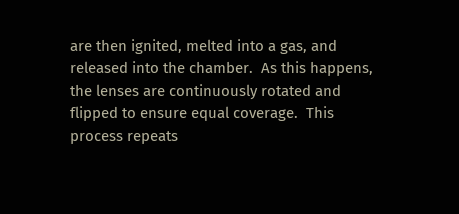are then ignited, melted into a gas, and released into the chamber.  As this happens, the lenses are continuously rotated and flipped to ensure equal coverage.  This process repeats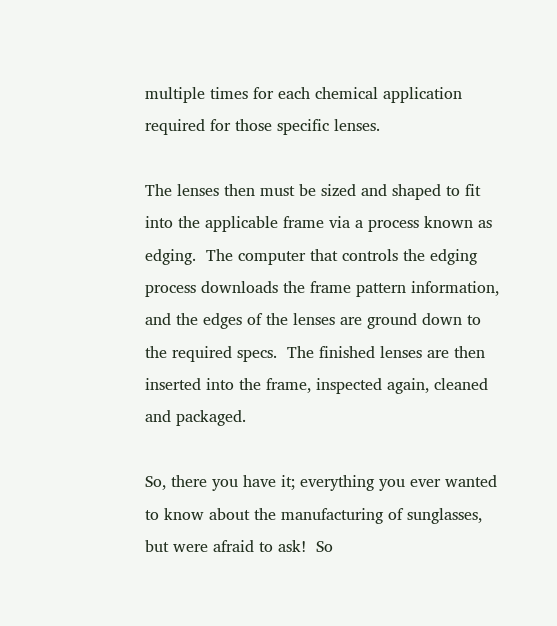multiple times for each chemical application required for those specific lenses.

The lenses then must be sized and shaped to fit into the applicable frame via a process known as edging.  The computer that controls the edging process downloads the frame pattern information, and the edges of the lenses are ground down to the required specs.  The finished lenses are then inserted into the frame, inspected again, cleaned and packaged.

So, there you have it; everything you ever wanted to know about the manufacturing of sunglasses, but were afraid to ask!  So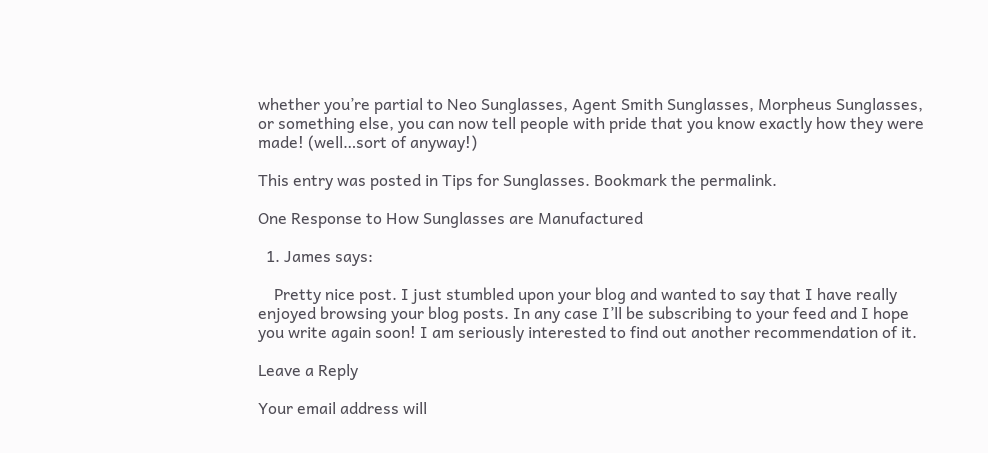whether you’re partial to Neo Sunglasses, Agent Smith Sunglasses, Morpheus Sunglasses, or something else, you can now tell people with pride that you know exactly how they were made! (well…sort of anyway!)

This entry was posted in Tips for Sunglasses. Bookmark the permalink.

One Response to How Sunglasses are Manufactured

  1. James says:

    Pretty nice post. I just stumbled upon your blog and wanted to say that I have really enjoyed browsing your blog posts. In any case I’ll be subscribing to your feed and I hope you write again soon! I am seriously interested to find out another recommendation of it.

Leave a Reply

Your email address will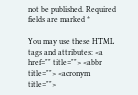not be published. Required fields are marked *

You may use these HTML tags and attributes: <a href="" title=""> <abbr title=""> <acronym title="">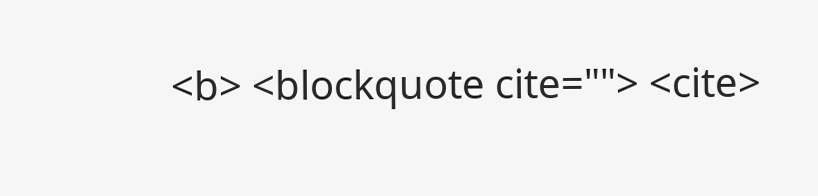<b> <blockquote cite=""> <cite>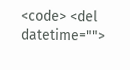<code> <del datetime="">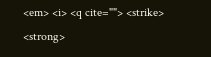<em> <i> <q cite=""> <strike> <strong>